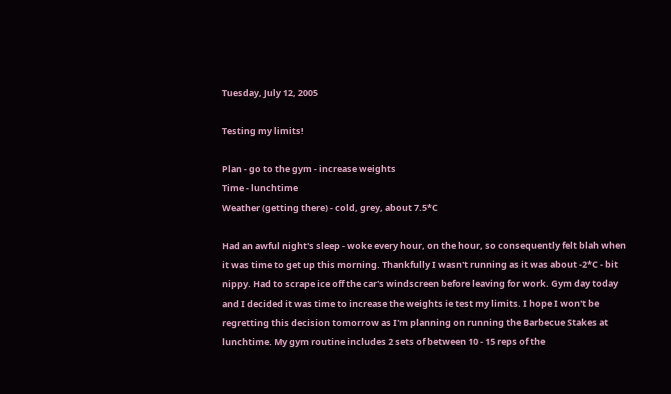Tuesday, July 12, 2005

Testing my limits!

Plan - go to the gym - increase weights
Time - lunchtime
Weather (getting there) - cold, grey, about 7.5*C

Had an awful night's sleep - woke every hour, on the hour, so consequently felt blah when it was time to get up this morning. Thankfully I wasn't running as it was about -2*C - bit nippy. Had to scrape ice off the car's windscreen before leaving for work. Gym day today and I decided it was time to increase the weights ie test my limits. I hope I won't be regretting this decision tomorrow as I'm planning on running the Barbecue Stakes at lunchtime. My gym routine includes 2 sets of between 10 - 15 reps of the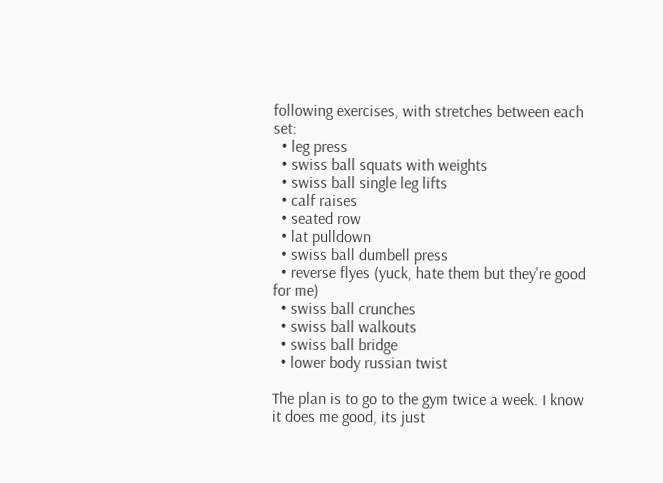following exercises, with stretches between each set:
  • leg press
  • swiss ball squats with weights
  • swiss ball single leg lifts
  • calf raises
  • seated row
  • lat pulldown
  • swiss ball dumbell press
  • reverse flyes (yuck, hate them but they're good for me)
  • swiss ball crunches
  • swiss ball walkouts
  • swiss ball bridge
  • lower body russian twist

The plan is to go to the gym twice a week. I know it does me good, its just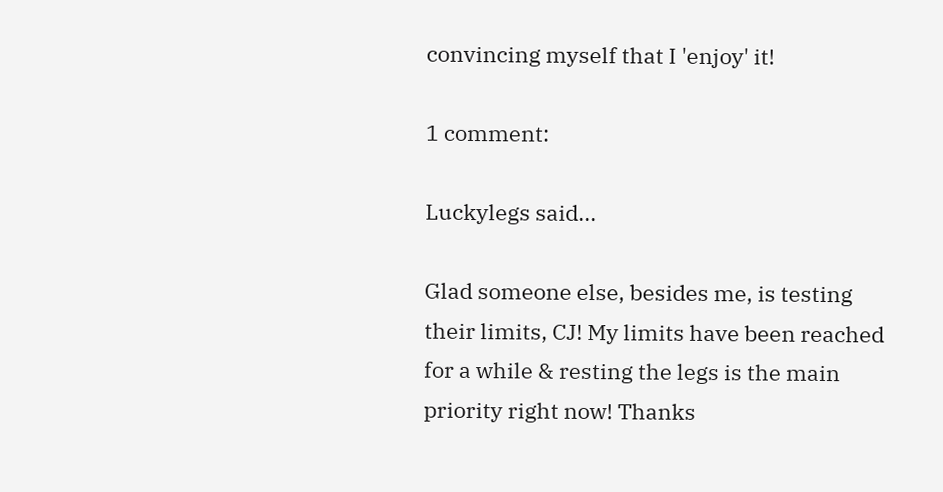convincing myself that I 'enjoy' it!

1 comment:

Luckylegs said...

Glad someone else, besides me, is testing their limits, CJ! My limits have been reached for a while & resting the legs is the main priority right now! Thanks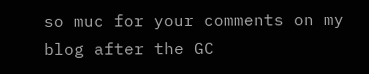so muc for your comments on my blog after the GC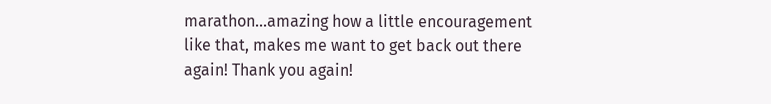marathon...amazing how a little encouragement like that, makes me want to get back out there again! Thank you again!